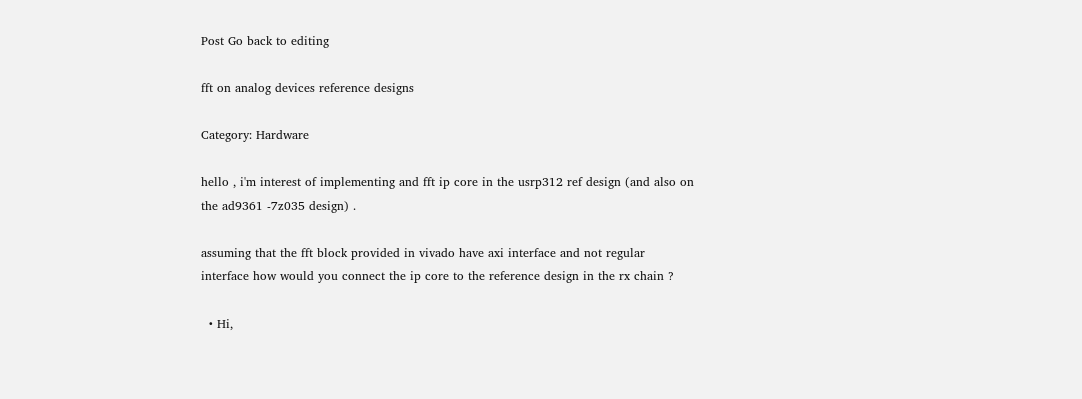Post Go back to editing

fft on analog devices reference designs

Category: Hardware

hello , i'm interest of implementing and fft ip core in the usrp312 ref design (and also on the ad9361 -7z035 design) .

assuming that the fft block provided in vivado have axi interface and not regular interface how would you connect the ip core to the reference design in the rx chain ?

  • Hi,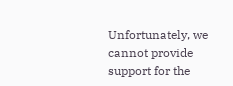Unfortunately, we cannot provide support for the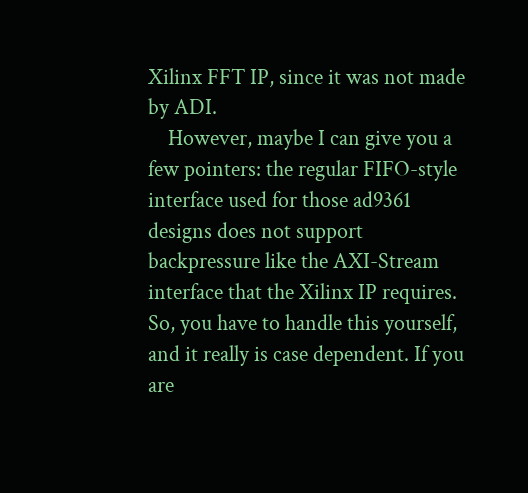Xilinx FFT IP, since it was not made by ADI.
    However, maybe I can give you a few pointers: the regular FIFO-style interface used for those ad9361 designs does not support backpressure like the AXI-Stream interface that the Xilinx IP requires. So, you have to handle this yourself, and it really is case dependent. If you are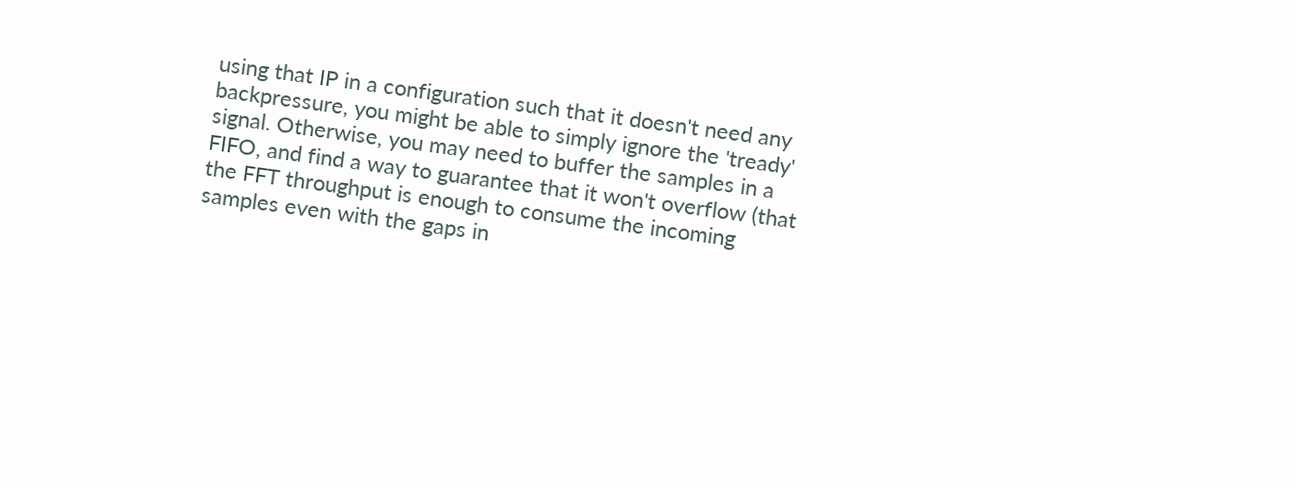using that IP in a configuration such that it doesn't need any backpressure, you might be able to simply ignore the 'tready' signal. Otherwise, you may need to buffer the samples in a FIFO, and find a way to guarantee that it won't overflow (that the FFT throughput is enough to consume the incoming samples even with the gaps in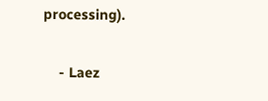processing).

    - Laez